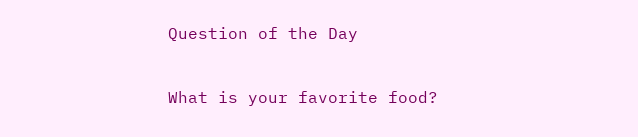Question of the Day

What is your favorite food?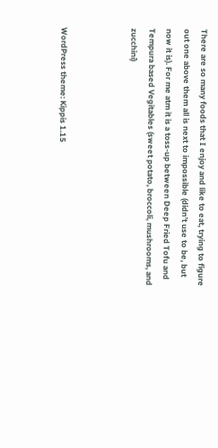There are so many foods that I enjoy and like to eat, trying to figure out one above them all is next to impossible (didn’t use to be, but now it is). For me atm it is a toss-up between Deep Fried Tofu and Tempura based Vegitables (sweet potato, broccoli, mushrooms, and zucchini)



WordPress theme: Kippis 1.15